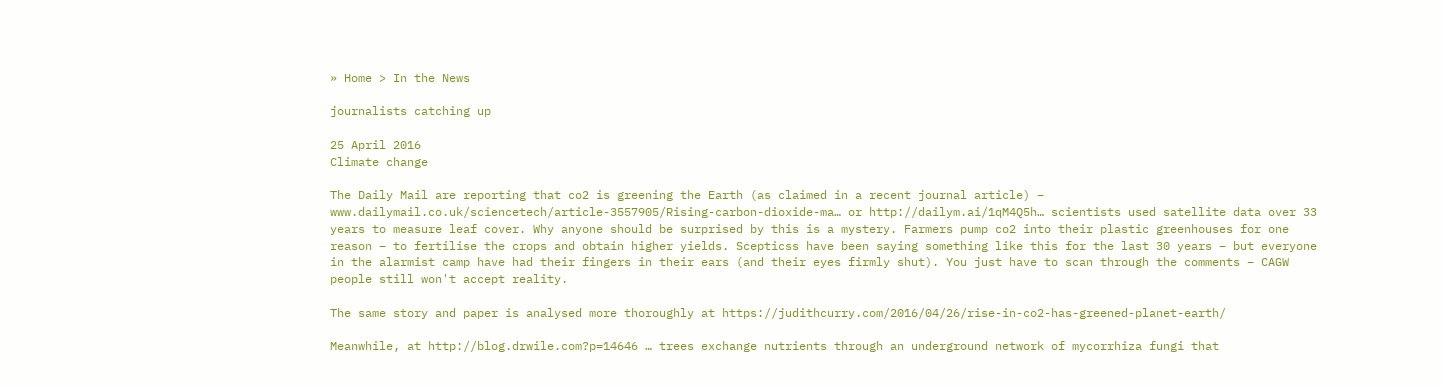» Home > In the News

journalists catching up

25 April 2016
Climate change

The Daily Mail are reporting that co2 is greening the Earth (as claimed in a recent journal article) – www.dailymail.co.uk/sciencetech/article-3557905/Rising-carbon-dioxide-ma… or http://dailym.ai/1qM4Q5h… scientists used satellite data over 33 years to measure leaf cover. Why anyone should be surprised by this is a mystery. Farmers pump co2 into their plastic greenhouses for one reason – to fertilise the crops and obtain higher yields. Scepticss have been saying something like this for the last 30 years – but everyone in the alarmist camp have had their fingers in their ears (and their eyes firmly shut). You just have to scan through the comments – CAGW people still won't accept reality.

The same story and paper is analysed more thoroughly at https://judithcurry.com/2016/04/26/rise-in-co2-has-greened-planet-earth/

Meanwhile, at http://blog.drwile.com?p=14646 … trees exchange nutrients through an underground network of mycorrhiza fungi that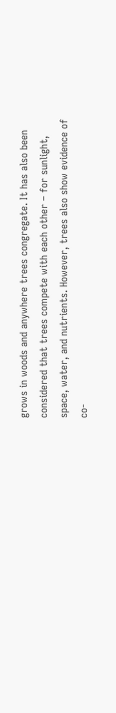grows in woods and anywhere trees congregate. It has also been considered that trees compete with each other – for sunlight, space, water, and nutrients. However, trees also show evidence of co-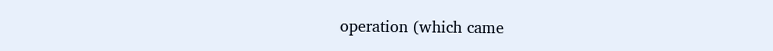operation (which came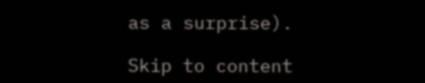as a surprise).

Skip to content